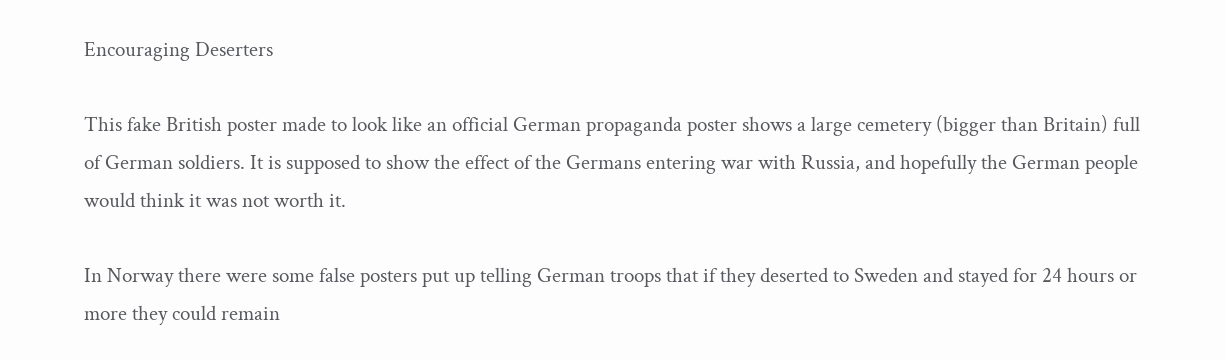Encouraging Deserters

This fake British poster made to look like an official German propaganda poster shows a large cemetery (bigger than Britain) full of German soldiers. It is supposed to show the effect of the Germans entering war with Russia, and hopefully the German people would think it was not worth it.

In Norway there were some false posters put up telling German troops that if they deserted to Sweden and stayed for 24 hours or more they could remain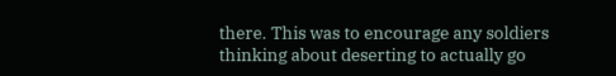there. This was to encourage any soldiers thinking about deserting to actually go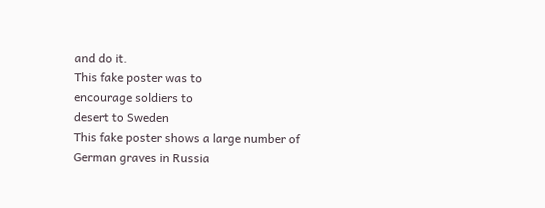and do it.
This fake poster was to
encourage soldiers to
desert to Sweden
This fake poster shows a large number of German graves in Russia